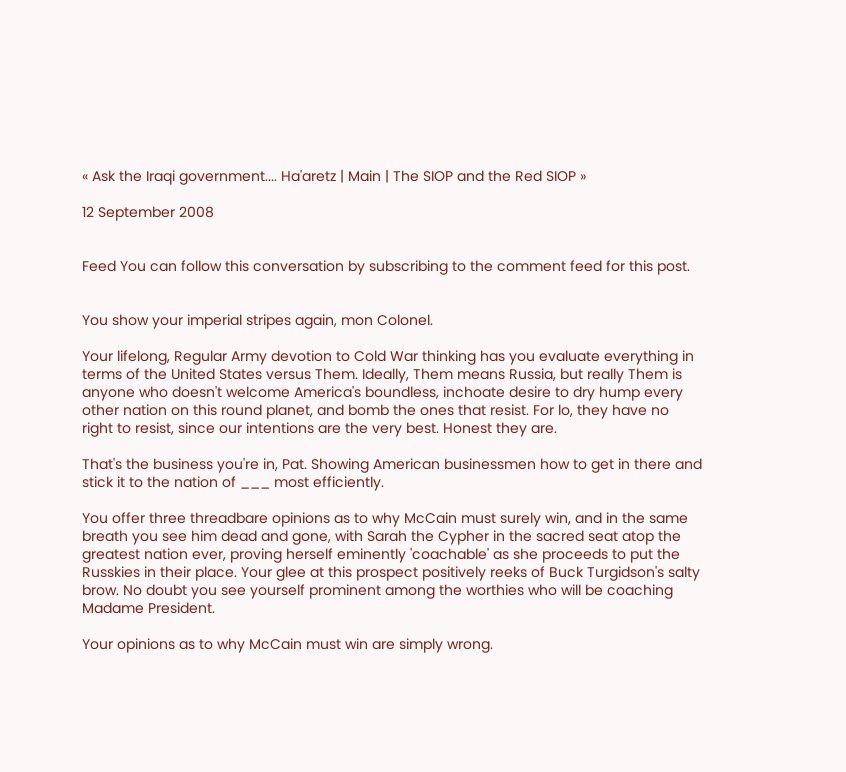« Ask the Iraqi government.... Ha'aretz | Main | The SIOP and the Red SIOP »

12 September 2008


Feed You can follow this conversation by subscribing to the comment feed for this post.


You show your imperial stripes again, mon Colonel.

Your lifelong, Regular Army devotion to Cold War thinking has you evaluate everything in terms of the United States versus Them. Ideally, Them means Russia, but really Them is anyone who doesn't welcome America's boundless, inchoate desire to dry hump every other nation on this round planet, and bomb the ones that resist. For lo, they have no right to resist, since our intentions are the very best. Honest they are.

That's the business you're in, Pat. Showing American businessmen how to get in there and stick it to the nation of ___ most efficiently.

You offer three threadbare opinions as to why McCain must surely win, and in the same breath you see him dead and gone, with Sarah the Cypher in the sacred seat atop the greatest nation ever, proving herself eminently 'coachable' as she proceeds to put the Russkies in their place. Your glee at this prospect positively reeks of Buck Turgidson's salty brow. No doubt you see yourself prominent among the worthies who will be coaching Madame President.

Your opinions as to why McCain must win are simply wrong.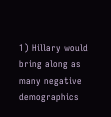1) Hillary would bring along as many negative demographics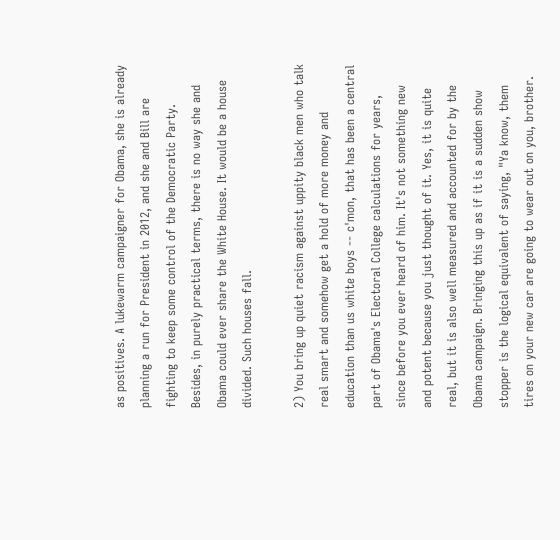as positives. A lukewarm campaigner for Obama, she is already planning a run for President in 2012, and she and Bill are fighting to keep some control of the Democratic Party. Besides, in purely practical terms, there is no way she and Obama could ever share the White House. It would be a house divided. Such houses fall.

2) You bring up quiet racism against uppity black men who talk real smart and somehow get a hold of more money and education than us white boys -- c'mon, that has been a central part of Obama's Electoral College calculations for years, since before you ever heard of him. It's not something new and potent because you just thought of it. Yes, it is quite real, but it is also well measured and accounted for by the Obama campaign. Bringing this up as if it is a sudden show stopper is the logical equivalent of saying, "Ya know, them tires on your new car are going to wear out on you, brother.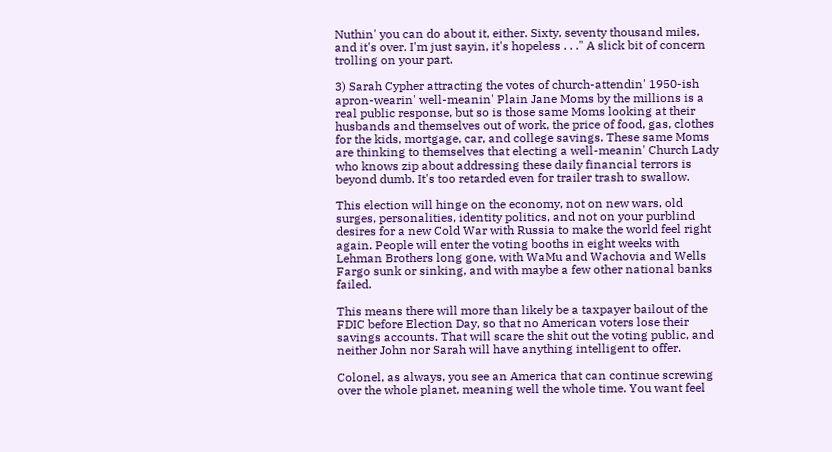Nuthin' you can do about it, either. Sixty, seventy thousand miles, and it's over. I'm just sayin, it's hopeless . . ." A slick bit of concern trolling on your part.

3) Sarah Cypher attracting the votes of church-attendin' 1950-ish apron-wearin' well-meanin' Plain Jane Moms by the millions is a real public response, but so is those same Moms looking at their husbands and themselves out of work, the price of food, gas, clothes for the kids, mortgage, car, and college savings. These same Moms are thinking to themselves that electing a well-meanin' Church Lady who knows zip about addressing these daily financial terrors is beyond dumb. It's too retarded even for trailer trash to swallow.

This election will hinge on the economy, not on new wars, old surges, personalities, identity politics, and not on your purblind desires for a new Cold War with Russia to make the world feel right again. People will enter the voting booths in eight weeks with Lehman Brothers long gone, with WaMu and Wachovia and Wells Fargo sunk or sinking, and with maybe a few other national banks failed.

This means there will more than likely be a taxpayer bailout of the FDIC before Election Day, so that no American voters lose their savings accounts. That will scare the shit out the voting public, and neither John nor Sarah will have anything intelligent to offer.

Colonel, as always, you see an America that can continue screwing over the whole planet, meaning well the whole time. You want feel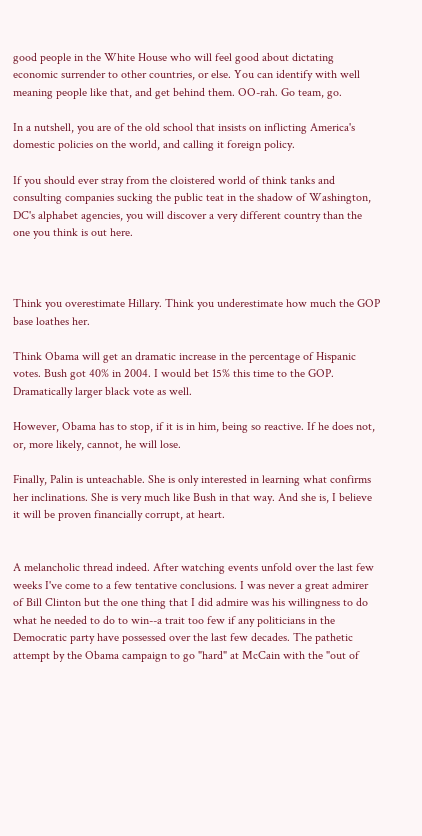good people in the White House who will feel good about dictating economic surrender to other countries, or else. You can identify with well meaning people like that, and get behind them. OO-rah. Go team, go.

In a nutshell, you are of the old school that insists on inflicting America's domestic policies on the world, and calling it foreign policy.

If you should ever stray from the cloistered world of think tanks and consulting companies sucking the public teat in the shadow of Washington, DC's alphabet agencies, you will discover a very different country than the one you think is out here.



Think you overestimate Hillary. Think you underestimate how much the GOP base loathes her.

Think Obama will get an dramatic increase in the percentage of Hispanic votes. Bush got 40% in 2004. I would bet 15% this time to the GOP. Dramatically larger black vote as well.

However, Obama has to stop, if it is in him, being so reactive. If he does not, or, more likely, cannot, he will lose.

Finally, Palin is unteachable. She is only interested in learning what confirms her inclinations. She is very much like Bush in that way. And she is, I believe it will be proven financially corrupt, at heart.


A melancholic thread indeed. After watching events unfold over the last few weeks I've come to a few tentative conclusions. I was never a great admirer of Bill Clinton but the one thing that I did admire was his willingness to do what he needed to do to win--a trait too few if any politicians in the Democratic party have possessed over the last few decades. The pathetic attempt by the Obama campaign to go "hard" at McCain with the "out of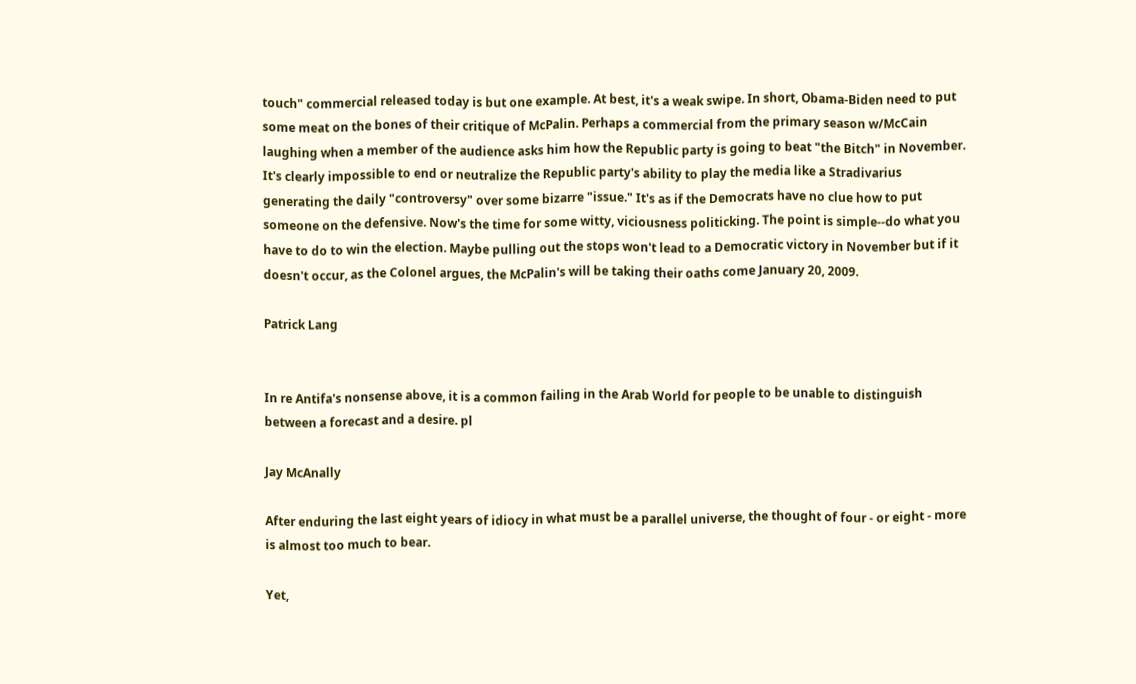touch" commercial released today is but one example. At best, it's a weak swipe. In short, Obama-Biden need to put some meat on the bones of their critique of McPalin. Perhaps a commercial from the primary season w/McCain laughing when a member of the audience asks him how the Republic party is going to beat "the Bitch" in November. It's clearly impossible to end or neutralize the Republic party's ability to play the media like a Stradivarius generating the daily "controversy" over some bizarre "issue." It's as if the Democrats have no clue how to put someone on the defensive. Now's the time for some witty, viciousness politicking. The point is simple--do what you have to do to win the election. Maybe pulling out the stops won't lead to a Democratic victory in November but if it doesn't occur, as the Colonel argues, the McPalin's will be taking their oaths come January 20, 2009.

Patrick Lang


In re Antifa's nonsense above, it is a common failing in the Arab World for people to be unable to distinguish between a forecast and a desire. pl

Jay McAnally

After enduring the last eight years of idiocy in what must be a parallel universe, the thought of four - or eight - more is almost too much to bear.

Yet,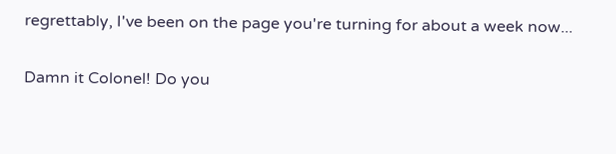regrettably, I've been on the page you're turning for about a week now...

Damn it Colonel! Do you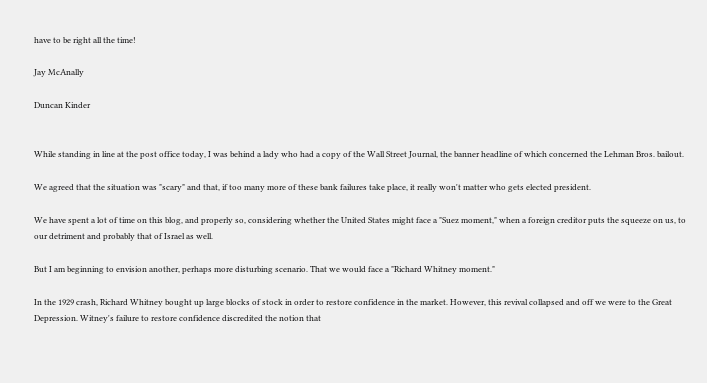have to be right all the time!

Jay McAnally

Duncan Kinder


While standing in line at the post office today, I was behind a lady who had a copy of the Wall Street Journal, the banner headline of which concerned the Lehman Bros. bailout.

We agreed that the situation was "scary" and that, if too many more of these bank failures take place, it really won't matter who gets elected president.

We have spent a lot of time on this blog, and properly so, considering whether the United States might face a "Suez moment," when a foreign creditor puts the squeeze on us, to our detriment and probably that of Israel as well.

But I am beginning to envision another, perhaps more disturbing scenario. That we would face a "Richard Whitney moment."

In the 1929 crash, Richard Whitney bought up large blocks of stock in order to restore confidence in the market. However, this revival collapsed and off we were to the Great Depression. Witney's failure to restore confidence discredited the notion that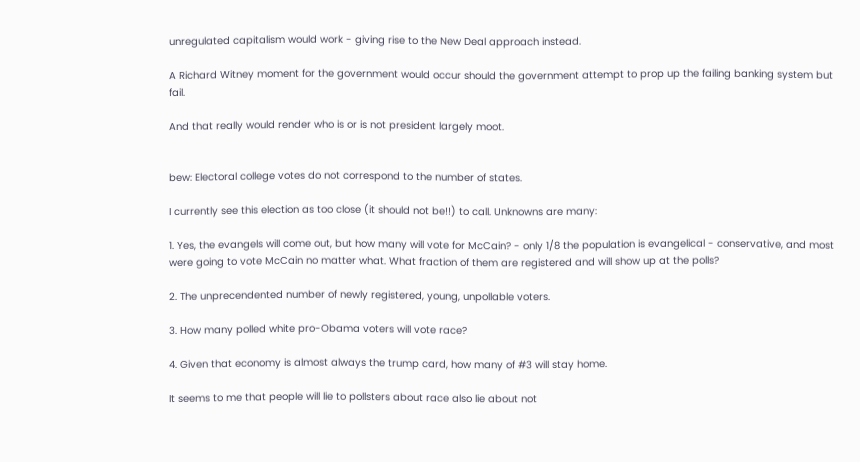unregulated capitalism would work - giving rise to the New Deal approach instead.

A Richard Witney moment for the government would occur should the government attempt to prop up the failing banking system but fail.

And that really would render who is or is not president largely moot.


bew: Electoral college votes do not correspond to the number of states.

I currently see this election as too close (it should not be!!) to call. Unknowns are many:

1. Yes, the evangels will come out, but how many will vote for McCain? - only 1/8 the population is evangelical - conservative, and most were going to vote McCain no matter what. What fraction of them are registered and will show up at the polls?

2. The unprecendented number of newly registered, young, unpollable voters.

3. How many polled white pro-Obama voters will vote race?

4. Given that economy is almost always the trump card, how many of #3 will stay home.

It seems to me that people will lie to pollsters about race also lie about not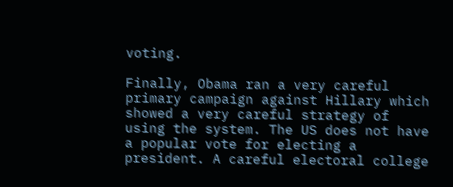voting.

Finally, Obama ran a very careful primary campaign against Hillary which showed a very careful strategy of using the system. The US does not have a popular vote for electing a president. A careful electoral college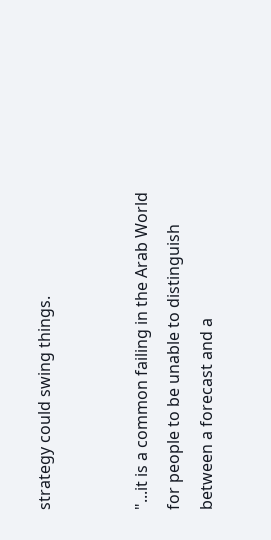strategy could swing things.


"...it is a common failing in the Arab World for people to be unable to distinguish between a forecast and a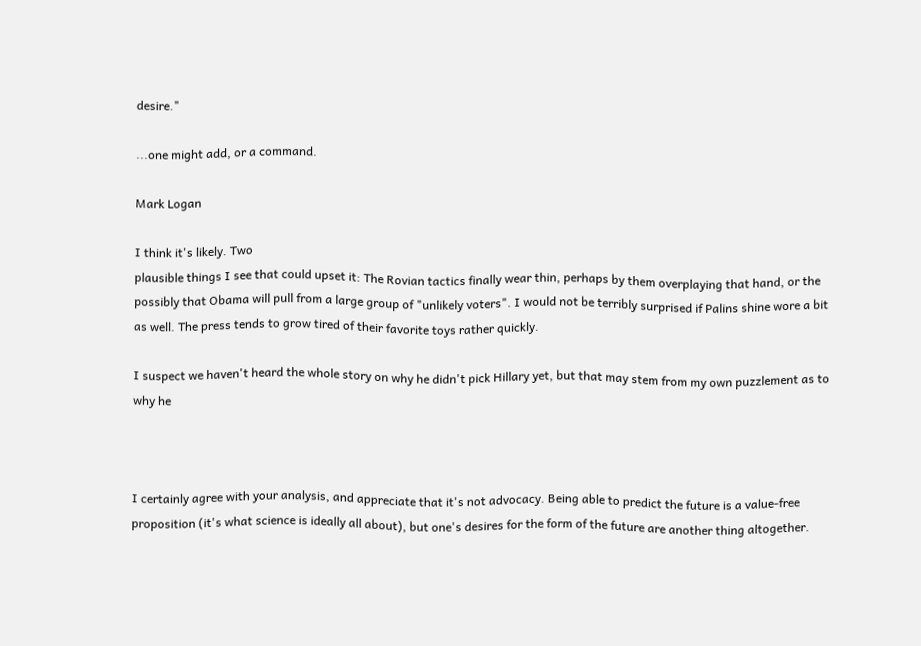desire."

...one might add, or a command.

Mark Logan

I think it's likely. Two
plausible things I see that could upset it: The Rovian tactics finally wear thin, perhaps by them overplaying that hand, or the possibly that Obama will pull from a large group of "unlikely voters". I would not be terribly surprised if Palins shine wore a bit
as well. The press tends to grow tired of their favorite toys rather quickly.

I suspect we haven't heard the whole story on why he didn't pick Hillary yet, but that may stem from my own puzzlement as to why he



I certainly agree with your analysis, and appreciate that it's not advocacy. Being able to predict the future is a value-free proposition (it's what science is ideally all about), but one's desires for the form of the future are another thing altogether.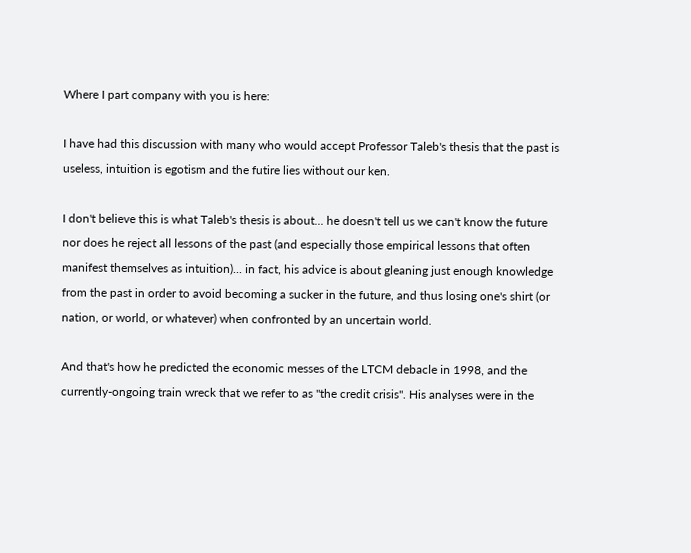Where I part company with you is here:

I have had this discussion with many who would accept Professor Taleb's thesis that the past is useless, intuition is egotism and the futire lies without our ken.

I don't believe this is what Taleb's thesis is about... he doesn't tell us we can't know the future nor does he reject all lessons of the past (and especially those empirical lessons that often manifest themselves as intuition)... in fact, his advice is about gleaning just enough knowledge from the past in order to avoid becoming a sucker in the future, and thus losing one's shirt (or nation, or world, or whatever) when confronted by an uncertain world.

And that's how he predicted the economic messes of the LTCM debacle in 1998, and the currently-ongoing train wreck that we refer to as "the credit crisis". His analyses were in the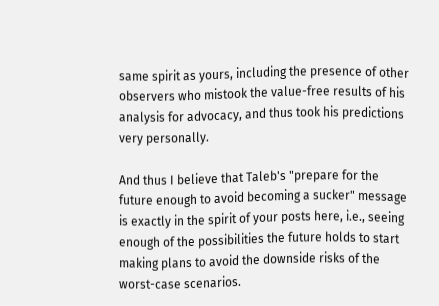same spirit as yours, including the presence of other observers who mistook the value-free results of his analysis for advocacy, and thus took his predictions very personally.

And thus I believe that Taleb's "prepare for the future enough to avoid becoming a sucker" message is exactly in the spirit of your posts here, i.e., seeing enough of the possibilities the future holds to start making plans to avoid the downside risks of the worst-case scenarios.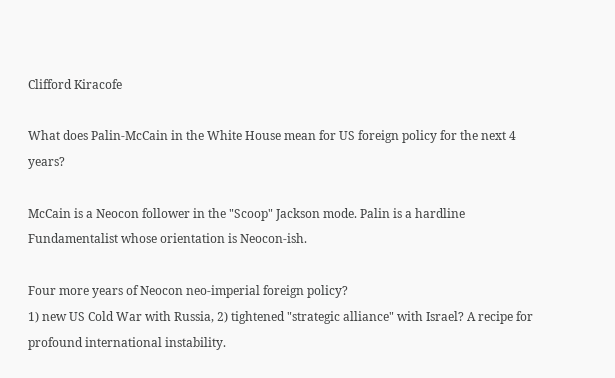Clifford Kiracofe

What does Palin-McCain in the White House mean for US foreign policy for the next 4 years?

McCain is a Neocon follower in the "Scoop" Jackson mode. Palin is a hardline Fundamentalist whose orientation is Neocon-ish.

Four more years of Neocon neo-imperial foreign policy?
1) new US Cold War with Russia, 2) tightened "strategic alliance" with Israel? A recipe for profound international instability.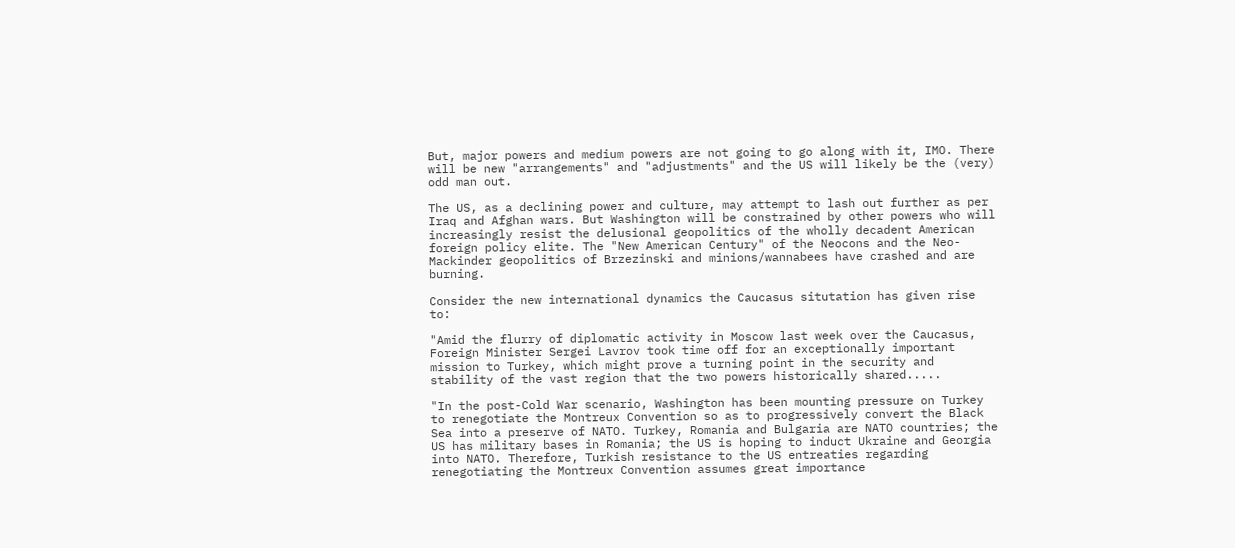But, major powers and medium powers are not going to go along with it, IMO. There will be new "arrangements" and "adjustments" and the US will likely be the (very) odd man out.

The US, as a declining power and culture, may attempt to lash out further as per Iraq and Afghan wars. But Washington will be constrained by other powers who will increasingly resist the delusional geopolitics of the wholly decadent American foreign policy elite. The "New American Century" of the Neocons and the Neo-Mackinder geopolitics of Brzezinski and minions/wannabees have crashed and are burning.

Consider the new international dynamics the Caucasus situtation has given rise to:

"Amid the flurry of diplomatic activity in Moscow last week over the Caucasus, Foreign Minister Sergei Lavrov took time off for an exceptionally important mission to Turkey, which might prove a turning point in the security and stability of the vast region that the two powers historically shared.....

"In the post-Cold War scenario, Washington has been mounting pressure on Turkey to renegotiate the Montreux Convention so as to progressively convert the Black Sea into a preserve of NATO. Turkey, Romania and Bulgaria are NATO countries; the US has military bases in Romania; the US is hoping to induct Ukraine and Georgia into NATO. Therefore, Turkish resistance to the US entreaties regarding renegotiating the Montreux Convention assumes great importance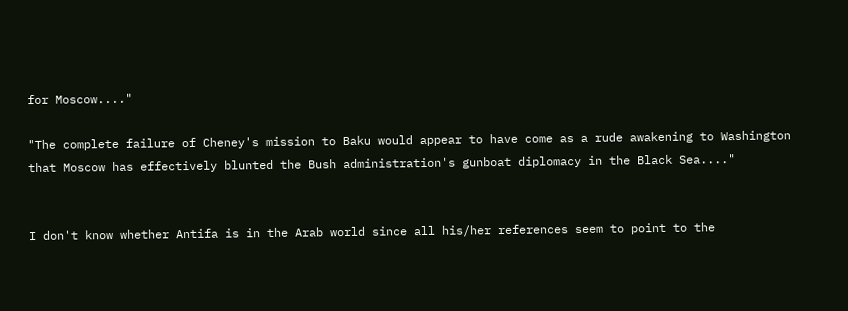for Moscow...."

"The complete failure of Cheney's mission to Baku would appear to have come as a rude awakening to Washington that Moscow has effectively blunted the Bush administration's gunboat diplomacy in the Black Sea...."


I don't know whether Antifa is in the Arab world since all his/her references seem to point to the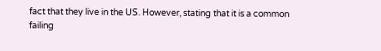fact that they live in the US. However, stating that it is a common failing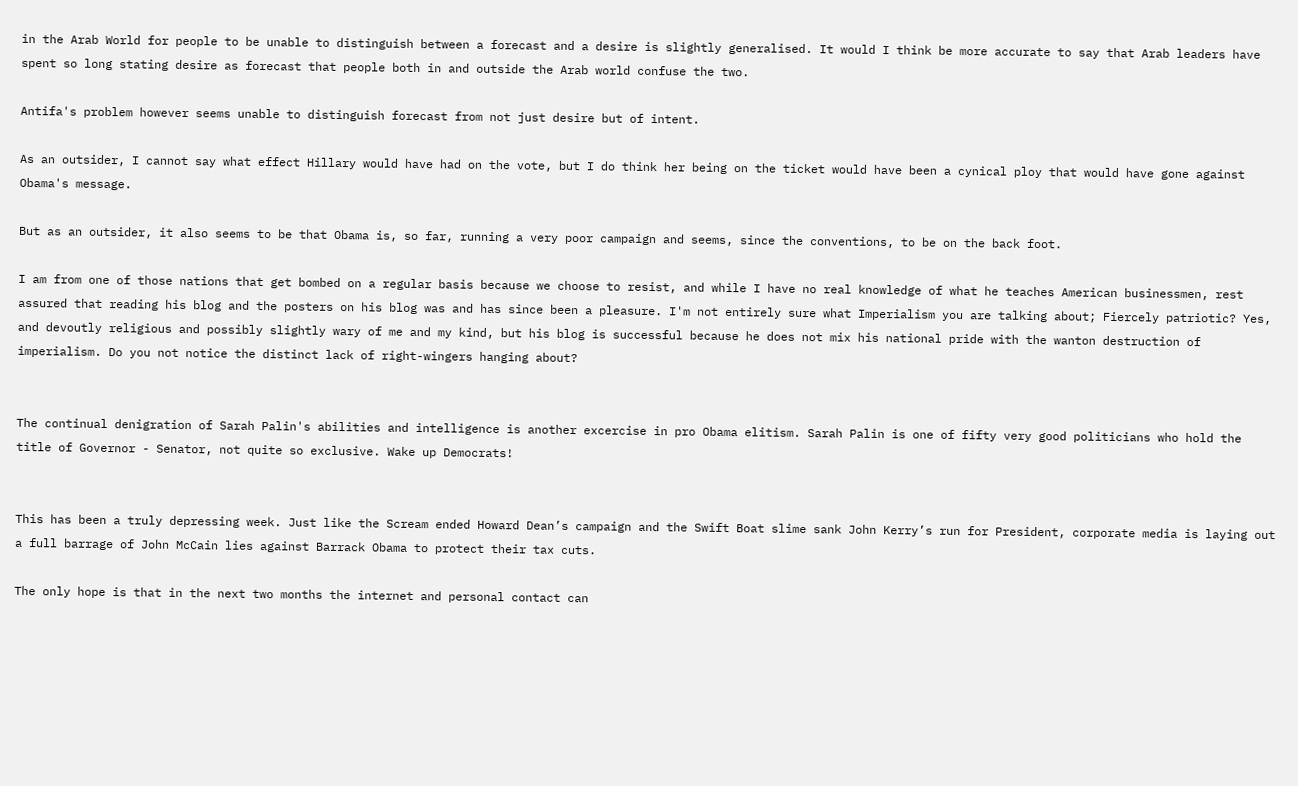in the Arab World for people to be unable to distinguish between a forecast and a desire is slightly generalised. It would I think be more accurate to say that Arab leaders have spent so long stating desire as forecast that people both in and outside the Arab world confuse the two.

Antifa's problem however seems unable to distinguish forecast from not just desire but of intent.

As an outsider, I cannot say what effect Hillary would have had on the vote, but I do think her being on the ticket would have been a cynical ploy that would have gone against Obama's message.

But as an outsider, it also seems to be that Obama is, so far, running a very poor campaign and seems, since the conventions, to be on the back foot.

I am from one of those nations that get bombed on a regular basis because we choose to resist, and while I have no real knowledge of what he teaches American businessmen, rest assured that reading his blog and the posters on his blog was and has since been a pleasure. I'm not entirely sure what Imperialism you are talking about; Fiercely patriotic? Yes, and devoutly religious and possibly slightly wary of me and my kind, but his blog is successful because he does not mix his national pride with the wanton destruction of imperialism. Do you not notice the distinct lack of right-wingers hanging about?


The continual denigration of Sarah Palin's abilities and intelligence is another excercise in pro Obama elitism. Sarah Palin is one of fifty very good politicians who hold the title of Governor - Senator, not quite so exclusive. Wake up Democrats!


This has been a truly depressing week. Just like the Scream ended Howard Dean’s campaign and the Swift Boat slime sank John Kerry’s run for President, corporate media is laying out a full barrage of John McCain lies against Barrack Obama to protect their tax cuts.

The only hope is that in the next two months the internet and personal contact can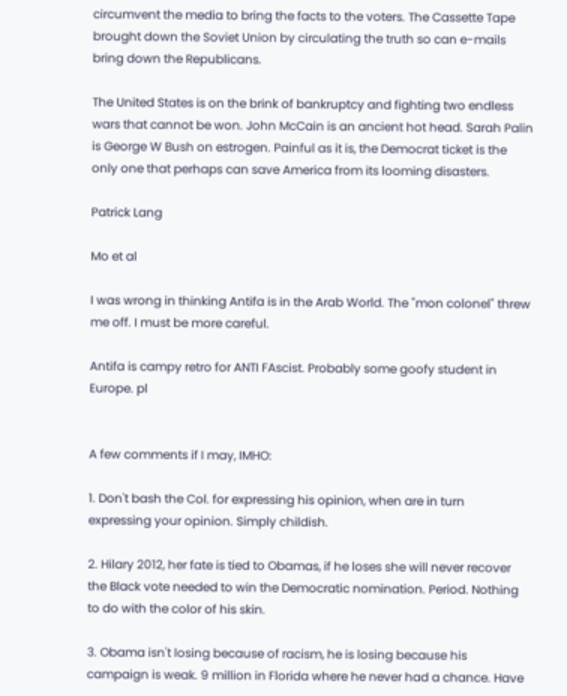circumvent the media to bring the facts to the voters. The Cassette Tape brought down the Soviet Union by circulating the truth so can e-mails bring down the Republicans.

The United States is on the brink of bankruptcy and fighting two endless wars that cannot be won. John McCain is an ancient hot head. Sarah Palin is George W Bush on estrogen. Painful as it is, the Democrat ticket is the only one that perhaps can save America from its looming disasters.

Patrick Lang

Mo et al

I was wrong in thinking Antifa is in the Arab World. The "mon colonel" threw me off. I must be more careful.

Antifa is campy retro for ANTI FAscist. Probably some goofy student in Europe. pl


A few comments if I may, IMHO:

1. Don't bash the Col. for expressing his opinion, when are in turn expressing your opinion. Simply childish.

2. Hilary 2012, her fate is tied to Obamas, if he loses she will never recover the Black vote needed to win the Democratic nomination. Period. Nothing to do with the color of his skin.

3. Obama isn't losing because of racism, he is losing because his campaign is weak. 9 million in Florida where he never had a chance. Have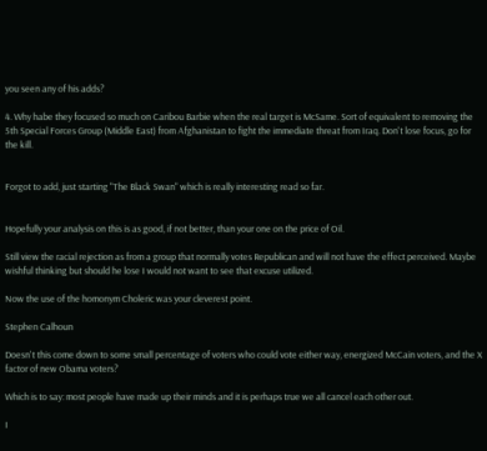you seen any of his adds?

4. Why habe they focused so much on Caribou Barbie when the real target is McSame. Sort of equivalent to removing the 5th Special Forces Group (Middle East) from Afghanistan to fight the immediate threat from Iraq. Don't lose focus, go for the kill.


Forgot to add, just starting "The Black Swan" which is really interesting read so far.


Hopefully your analysis on this is as good, if not better, than your one on the price of Oil.

Still view the racial rejection as from a group that normally votes Republican and will not have the effect perceived. Maybe wishful thinking but should he lose I would not want to see that excuse utilized.

Now the use of the homonym Choleric was your cleverest point.

Stephen Calhoun

Doesn't this come down to some small percentage of voters who could vote either way, energized McCain voters, and the X factor of new Obama voters?

Which is to say: most people have made up their minds and it is perhaps true we all cancel each other out.

I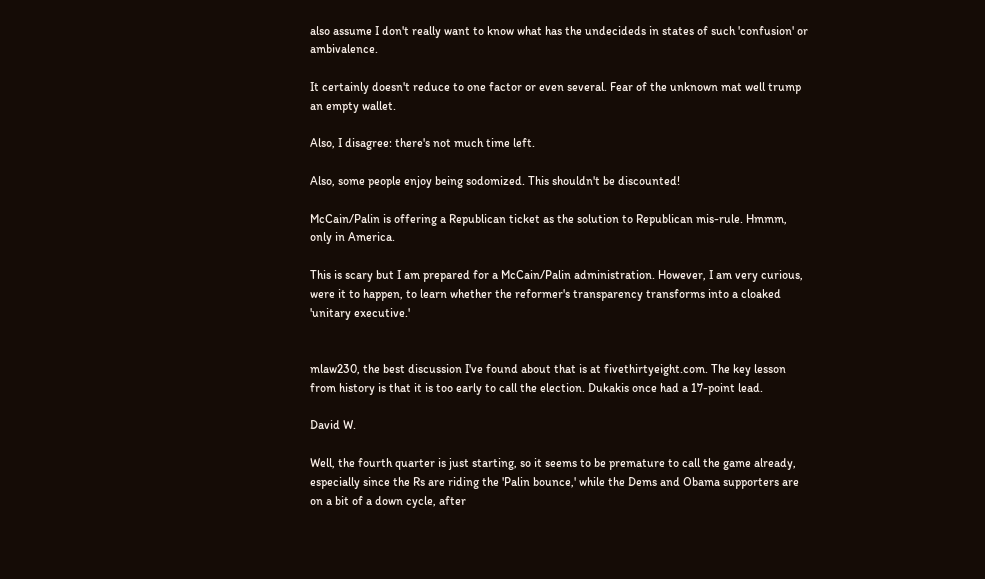also assume I don't really want to know what has the undecideds in states of such 'confusion' or ambivalence.

It certainly doesn't reduce to one factor or even several. Fear of the unknown mat well trump an empty wallet.

Also, I disagree: there's not much time left.

Also, some people enjoy being sodomized. This shouldn't be discounted!

McCain/Palin is offering a Republican ticket as the solution to Republican mis-rule. Hmmm, only in America.

This is scary but I am prepared for a McCain/Palin administration. However, I am very curious, were it to happen, to learn whether the reformer's transparency transforms into a cloaked 'unitary executive.'


mlaw230, the best discussion I've found about that is at fivethirtyeight.com. The key lesson from history is that it is too early to call the election. Dukakis once had a 17-point lead.

David W.

Well, the fourth quarter is just starting, so it seems to be premature to call the game already, especially since the Rs are riding the 'Palin bounce,' while the Dems and Obama supporters are on a bit of a down cycle, after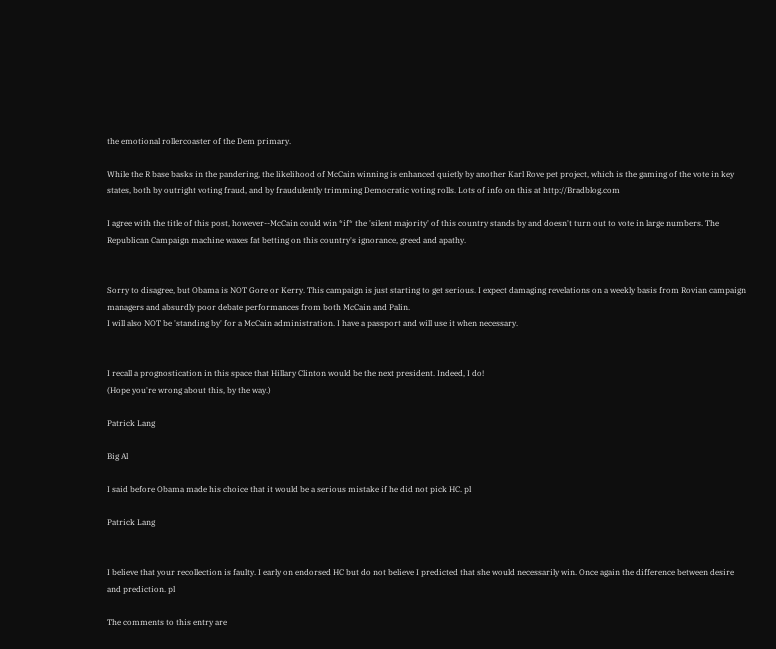the emotional rollercoaster of the Dem primary.

While the R base basks in the pandering, the likelihood of McCain winning is enhanced quietly by another Karl Rove pet project, which is the gaming of the vote in key states, both by outright voting fraud, and by fraudulently trimming Democratic voting rolls. Lots of info on this at http://Bradblog.com

I agree with the title of this post, however--McCain could win *if* the 'silent majority' of this country stands by and doesn't turn out to vote in large numbers. The Republican Campaign machine waxes fat betting on this country's ignorance, greed and apathy.


Sorry to disagree, but Obama is NOT Gore or Kerry. This campaign is just starting to get serious. I expect damaging revelations on a weekly basis from Rovian campaign managers and absurdly poor debate performances from both McCain and Palin.
I will also NOT be 'standing by' for a McCain administration. I have a passport and will use it when necessary.


I recall a prognostication in this space that Hillary Clinton would be the next president. Indeed, I do!
(Hope you're wrong about this, by the way.)

Patrick Lang

Big Al

I said before Obama made his choice that it would be a serious mistake if he did not pick HC. pl

Patrick Lang


I believe that your recollection is faulty. I early on endorsed HC but do not believe I predicted that she would necessarily win. Once again the difference between desire and prediction. pl

The comments to this entry are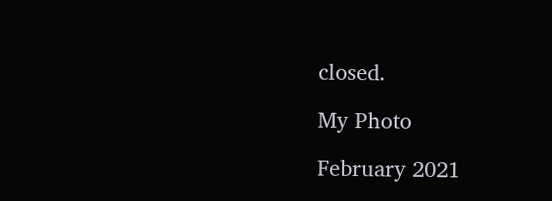closed.

My Photo

February 2021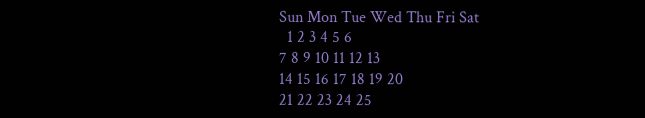Sun Mon Tue Wed Thu Fri Sat
  1 2 3 4 5 6
7 8 9 10 11 12 13
14 15 16 17 18 19 20
21 22 23 24 25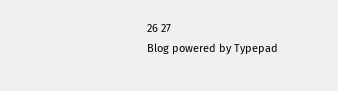26 27
Blog powered by Typepad